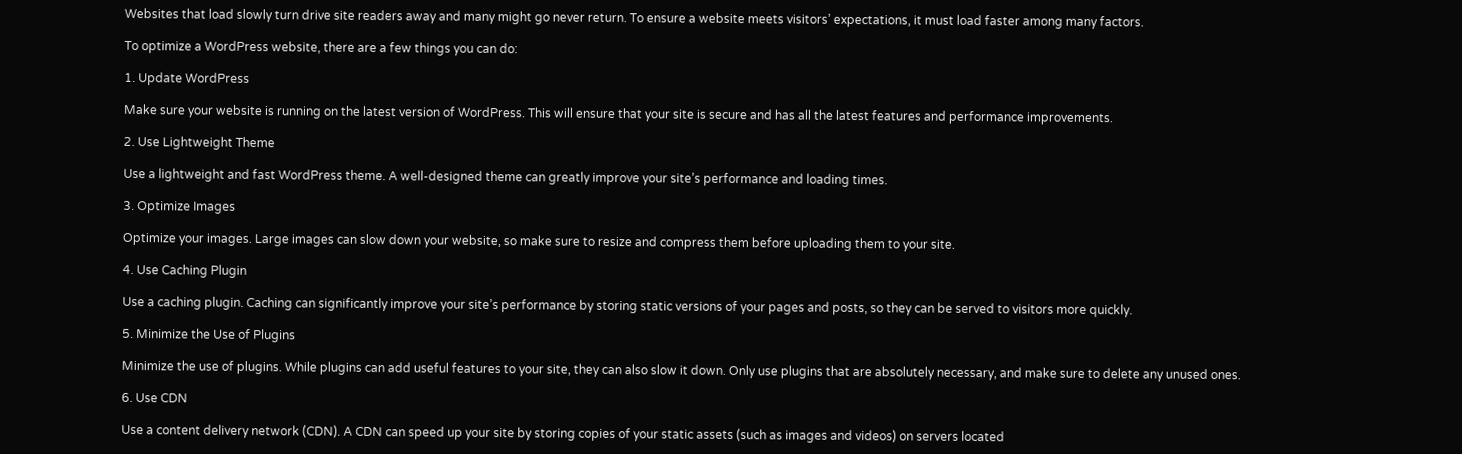Websites that load slowly turn drive site readers away and many might go never return. To ensure a website meets visitors’ expectations, it must load faster among many factors.

To optimize a WordPress website, there are a few things you can do:

1. Update WordPress

Make sure your website is running on the latest version of WordPress. This will ensure that your site is secure and has all the latest features and performance improvements.

2. Use Lightweight Theme

Use a lightweight and fast WordPress theme. A well-designed theme can greatly improve your site’s performance and loading times.

3. Optimize Images

Optimize your images. Large images can slow down your website, so make sure to resize and compress them before uploading them to your site.

4. Use Caching Plugin

Use a caching plugin. Caching can significantly improve your site’s performance by storing static versions of your pages and posts, so they can be served to visitors more quickly.

5. Minimize the Use of Plugins

Minimize the use of plugins. While plugins can add useful features to your site, they can also slow it down. Only use plugins that are absolutely necessary, and make sure to delete any unused ones.

6. Use CDN

Use a content delivery network (CDN). A CDN can speed up your site by storing copies of your static assets (such as images and videos) on servers located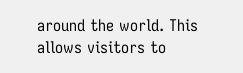around the world. This allows visitors to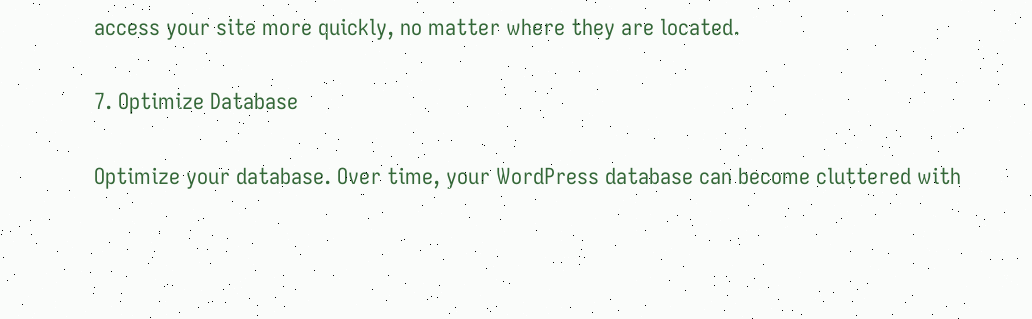access your site more quickly, no matter where they are located.

7. Optimize Database

Optimize your database. Over time, your WordPress database can become cluttered with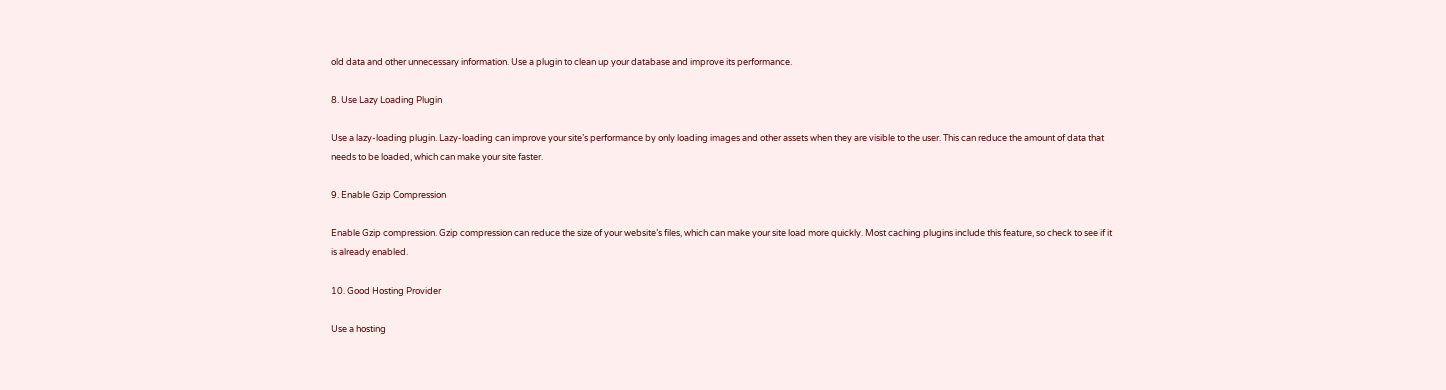old data and other unnecessary information. Use a plugin to clean up your database and improve its performance.

8. Use Lazy Loading Plugin

Use a lazy-loading plugin. Lazy-loading can improve your site’s performance by only loading images and other assets when they are visible to the user. This can reduce the amount of data that needs to be loaded, which can make your site faster.

9. Enable Gzip Compression

Enable Gzip compression. Gzip compression can reduce the size of your website’s files, which can make your site load more quickly. Most caching plugins include this feature, so check to see if it is already enabled.

10. Good Hosting Provider

Use a hosting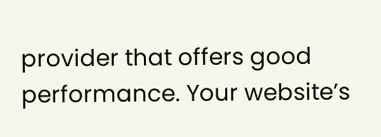provider that offers good performance. Your website’s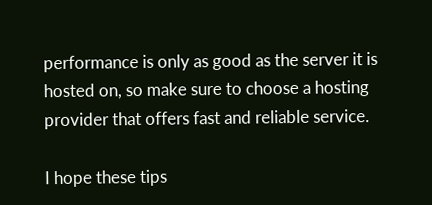performance is only as good as the server it is hosted on, so make sure to choose a hosting provider that offers fast and reliable service.

I hope these tips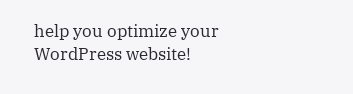help you optimize your WordPress website!